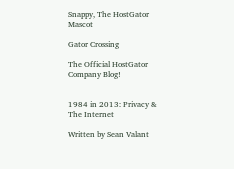Snappy, The HostGator Mascot

Gator Crossing

The Official HostGator Company Blog!


1984 in 2013: Privacy & The Internet

Written by Sean Valant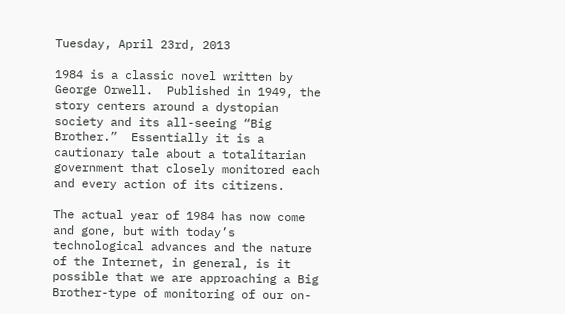Tuesday, April 23rd, 2013

1984 is a classic novel written by George Orwell.  Published in 1949, the story centers around a dystopian society and its all-seeing “Big Brother.”  Essentially it is a cautionary tale about a totalitarian government that closely monitored each and every action of its citizens.

The actual year of 1984 has now come and gone, but with today’s technological advances and the nature of the Internet, in general, is it possible that we are approaching a Big Brother-type of monitoring of our on-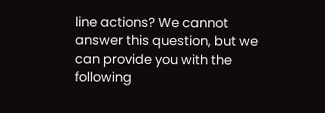line actions? We cannot answer this question, but we can provide you with the following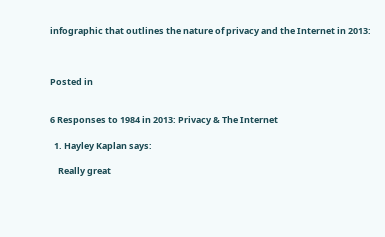infographic that outlines the nature of privacy and the Internet in 2013:



Posted in


6 Responses to 1984 in 2013: Privacy & The Internet

  1. Hayley Kaplan says:

    Really great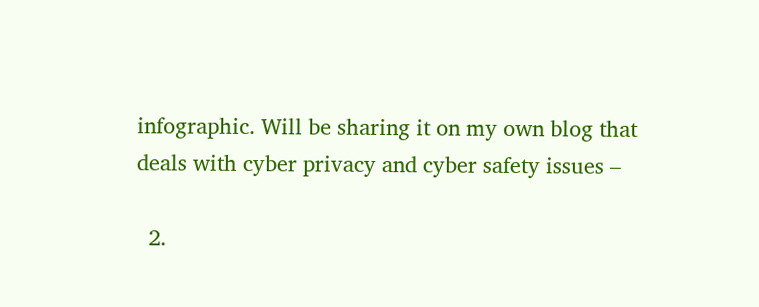infographic. Will be sharing it on my own blog that deals with cyber privacy and cyber safety issues –

  2.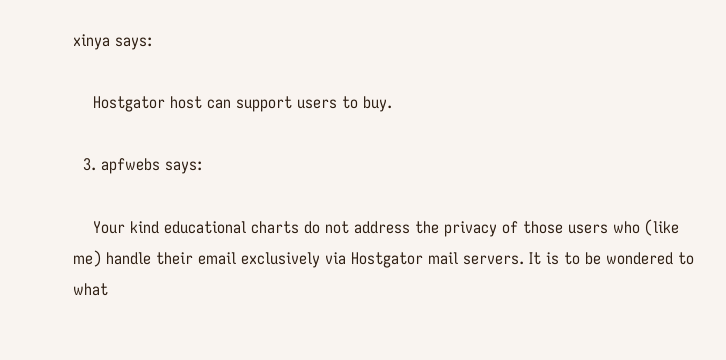xinya says:

    Hostgator host can support users to buy.

  3. apfwebs says:

    Your kind educational charts do not address the privacy of those users who (like me) handle their email exclusively via Hostgator mail servers. It is to be wondered to what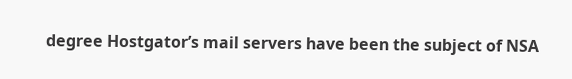degree Hostgator’s mail servers have been the subject of NSA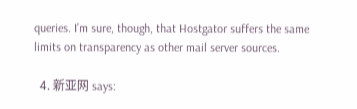queries. I’m sure, though, that Hostgator suffers the same limits on transparency as other mail server sources.

  4. 新亚网 says: